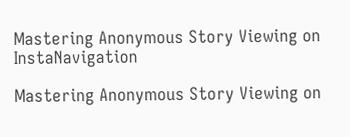Mastering Anonymous Story Viewing on InstaNavigation

Mastering Anonymous Story Viewing on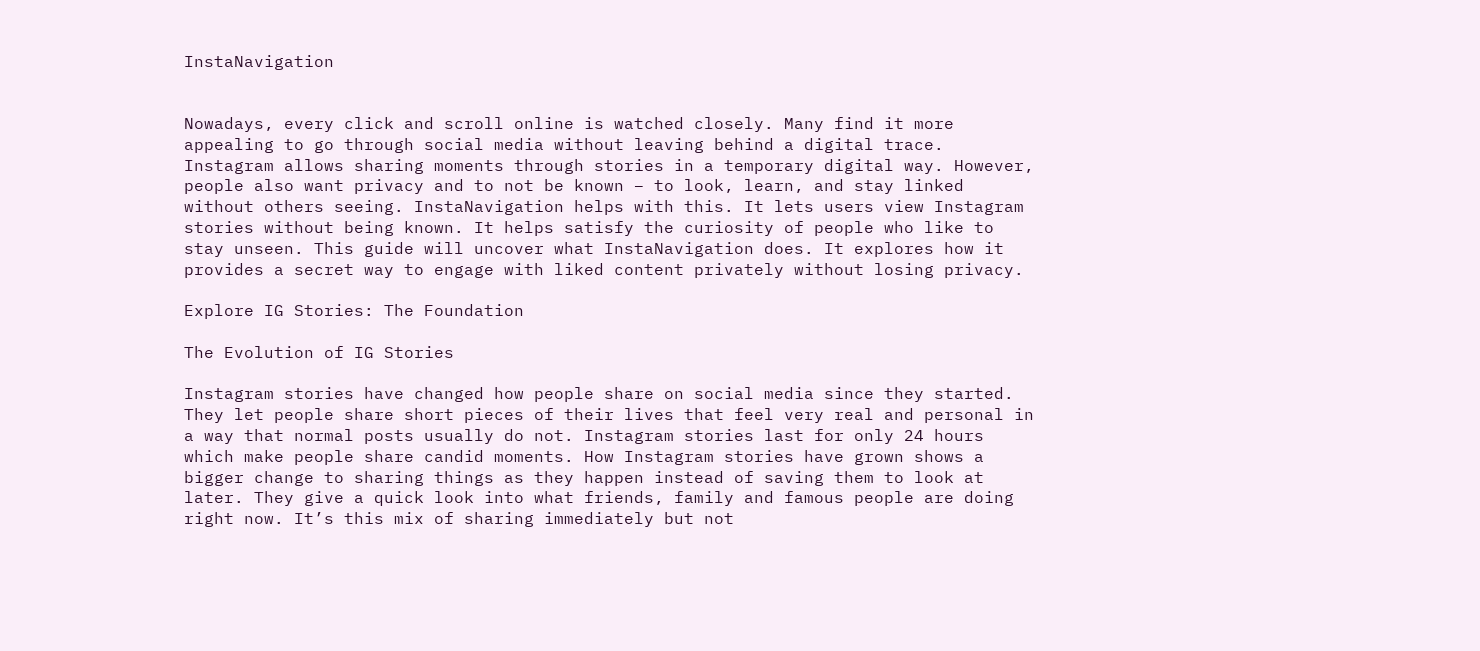InstaNavigation


Nowadays, every click and scroll online is watched closely. Many find it more appealing to go through social media without leaving behind a digital trace. Instagram allows sharing moments through stories in a temporary digital way. However, people also want privacy and to not be known – to look, learn, and stay linked without others seeing. InstaNavigation helps with this. It lets users view Instagram stories without being known. It helps satisfy the curiosity of people who like to stay unseen. This guide will uncover what InstaNavigation does. It explores how it provides a secret way to engage with liked content privately without losing privacy.

Explore IG Stories: The Foundation

The Evolution of IG Stories

Instagram stories have changed how people share on social media since they started. They let people share short pieces of their lives that feel very real and personal in a way that normal posts usually do not. Instagram stories last for only 24 hours which make people share candid moments. How Instagram stories have grown shows a bigger change to sharing things as they happen instead of saving them to look at later. They give a quick look into what friends, family and famous people are doing right now. It’s this mix of sharing immediately but not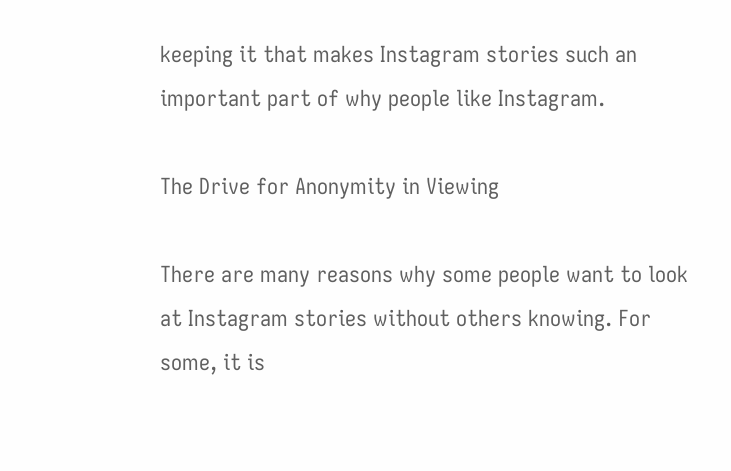keeping it that makes Instagram stories such an important part of why people like Instagram.

The Drive for Anonymity in Viewing

There are many reasons why some people want to look at Instagram stories without others knowing. For some, it is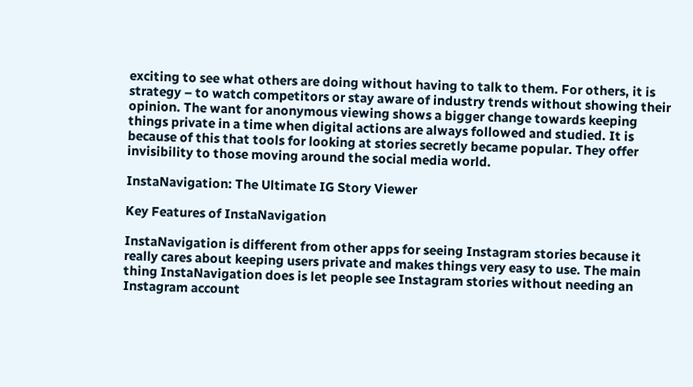exciting to see what others are doing without having to talk to them. For others, it is strategy – to watch competitors or stay aware of industry trends without showing their opinion. The want for anonymous viewing shows a bigger change towards keeping things private in a time when digital actions are always followed and studied. It is because of this that tools for looking at stories secretly became popular. They offer invisibility to those moving around the social media world.

InstaNavigation: The Ultimate IG Story Viewer

Key Features of InstaNavigation

InstaNavigation is different from other apps for seeing Instagram stories because it really cares about keeping users private and makes things very easy to use. The main thing InstaNavigation does is let people see Instagram stories without needing an Instagram account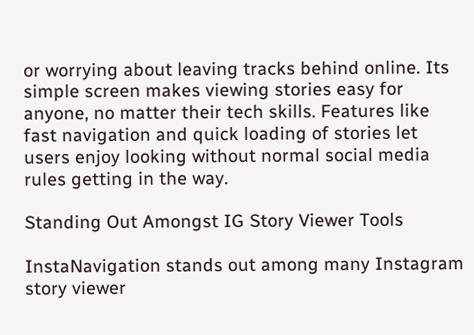or worrying about leaving tracks behind online. Its simple screen makes viewing stories easy for anyone, no matter their tech skills. Features like fast navigation and quick loading of stories let users enjoy looking without normal social media rules getting in the way.

Standing Out Amongst IG Story Viewer Tools

InstaNavigation stands out among many Instagram story viewer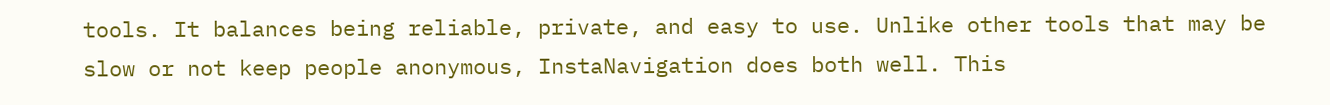tools. It balances being reliable, private, and easy to use. Unlike other tools that may be slow or not keep people anonymous, InstaNavigation does both well. This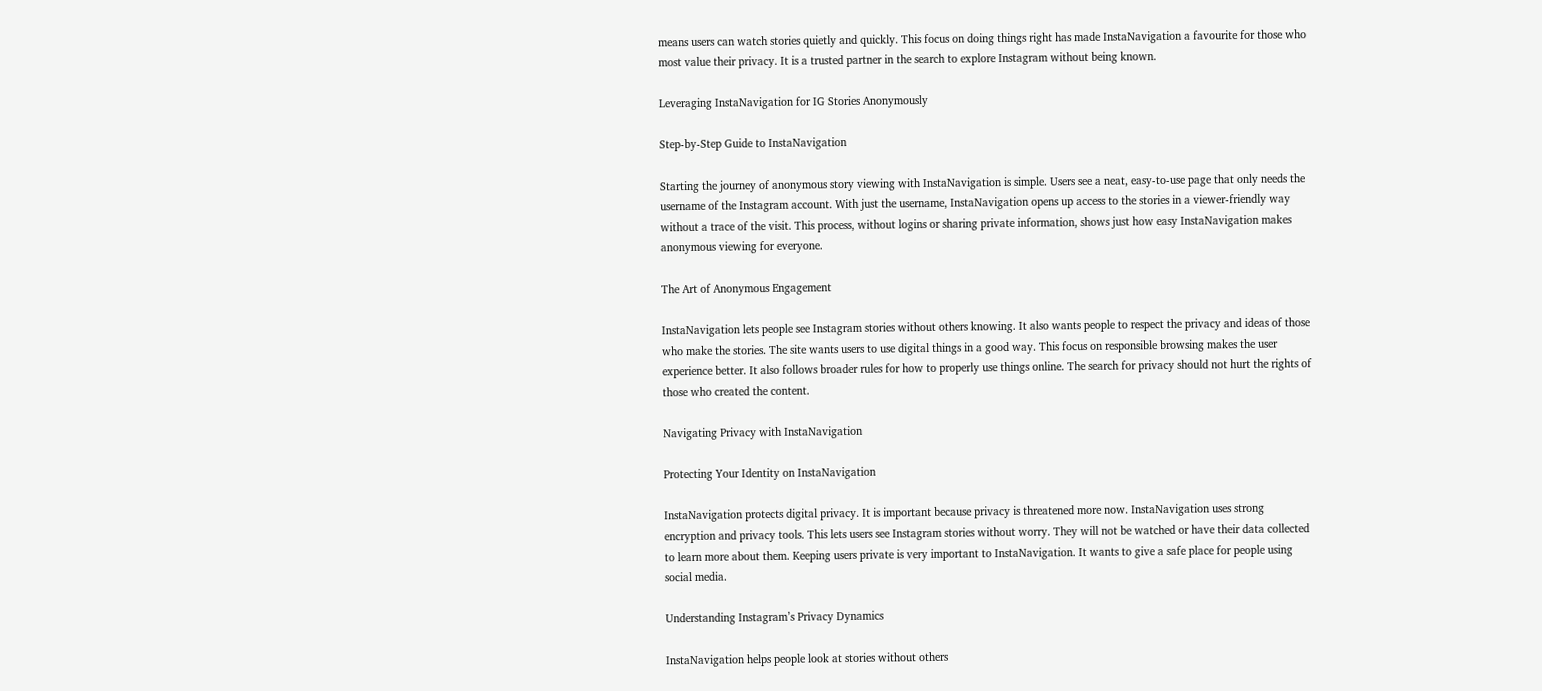means users can watch stories quietly and quickly. This focus on doing things right has made InstaNavigation a favourite for those who most value their privacy. It is a trusted partner in the search to explore Instagram without being known.

Leveraging InstaNavigation for IG Stories Anonymously

Step-by-Step Guide to InstaNavigation

Starting the journey of anonymous story viewing with InstaNavigation is simple. Users see a neat, easy-to-use page that only needs the username of the Instagram account. With just the username, InstaNavigation opens up access to the stories in a viewer-friendly way without a trace of the visit. This process, without logins or sharing private information, shows just how easy InstaNavigation makes anonymous viewing for everyone.

The Art of Anonymous Engagement

InstaNavigation lets people see Instagram stories without others knowing. It also wants people to respect the privacy and ideas of those who make the stories. The site wants users to use digital things in a good way. This focus on responsible browsing makes the user experience better. It also follows broader rules for how to properly use things online. The search for privacy should not hurt the rights of those who created the content.

Navigating Privacy with InstaNavigation

Protecting Your Identity on InstaNavigation

InstaNavigation protects digital privacy. It is important because privacy is threatened more now. InstaNavigation uses strong encryption and privacy tools. This lets users see Instagram stories without worry. They will not be watched or have their data collected to learn more about them. Keeping users private is very important to InstaNavigation. It wants to give a safe place for people using social media.

Understanding Instagram’s Privacy Dynamics

InstaNavigation helps people look at stories without others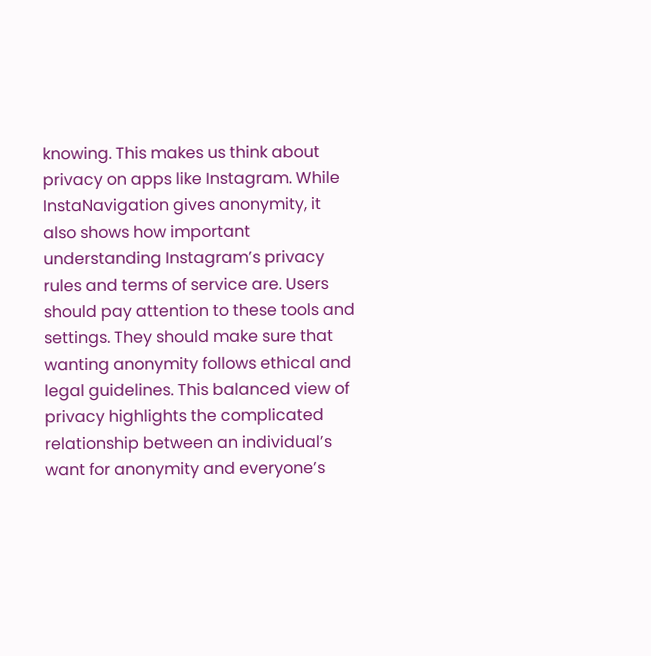knowing. This makes us think about privacy on apps like Instagram. While InstaNavigation gives anonymity, it also shows how important understanding Instagram’s privacy rules and terms of service are. Users should pay attention to these tools and settings. They should make sure that wanting anonymity follows ethical and legal guidelines. This balanced view of privacy highlights the complicated relationship between an individual’s want for anonymity and everyone’s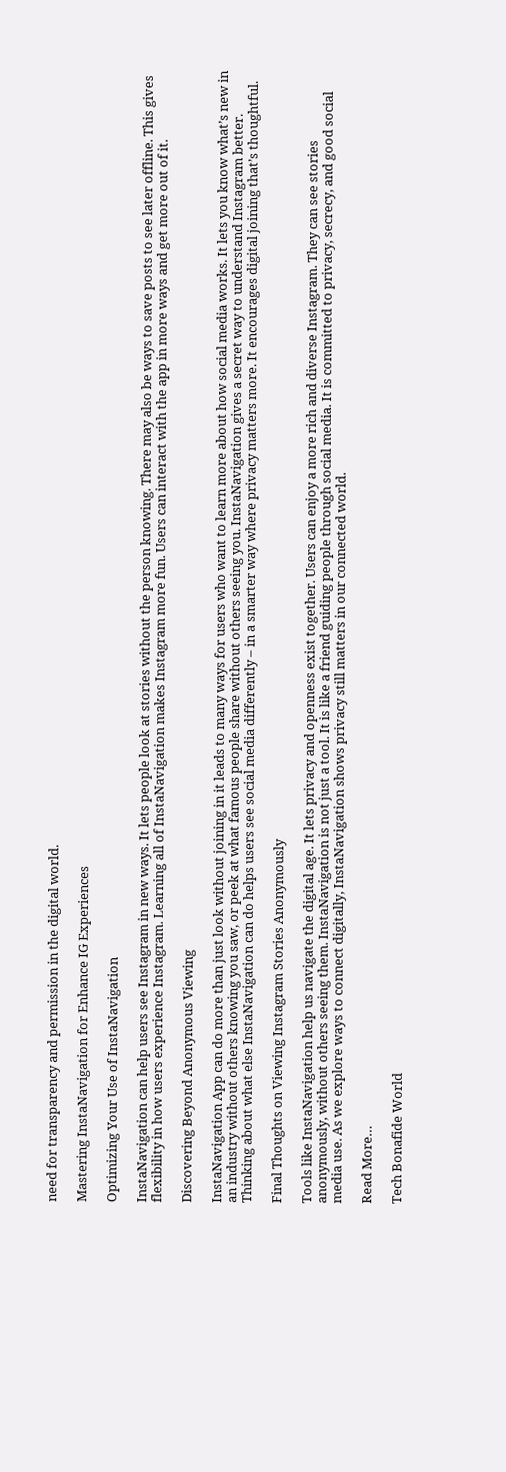need for transparency and permission in the digital world.

Mastering InstaNavigation for Enhance IG Experiences

Optimizing Your Use of InstaNavigation

InstaNavigation can help users see Instagram in new ways. It lets people look at stories without the person knowing. There may also be ways to save posts to see later offline. This gives flexibility in how users experience Instagram. Learning all of InstaNavigation makes Instagram more fun. Users can interact with the app in more ways and get more out of it.

Discovering Beyond Anonymous Viewing

InstaNavigation App can do more than just look without joining in it leads to many ways for users who want to learn more about how social media works. It lets you know what’s new in an industry without others knowing you saw, or peek at what famous people share without others seeing you. InstaNavigation gives a secret way to understand Instagram better. Thinking about what else InstaNavigation can do helps users see social media differently – in a smarter way where privacy matters more. It encourages digital joining that’s thoughtful.

Final Thoughts on Viewing Instagram Stories Anonymously

Tools like InstaNavigation help us navigate the digital age. It lets privacy and openness exist together. Users can enjoy a more rich and diverse Instagram. They can see stories anonymously, without others seeing them. InstaNavigation is not just a tool. It is like a friend guiding people through social media. It is committed to privacy, secrecy, and good social media use. As we explore ways to connect digitally, InstaNavigation shows privacy still matters in our connected world.

Read More…

Tech Bonafide World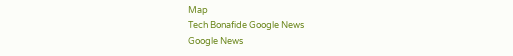Map
Tech Bonafide Google News
Google News